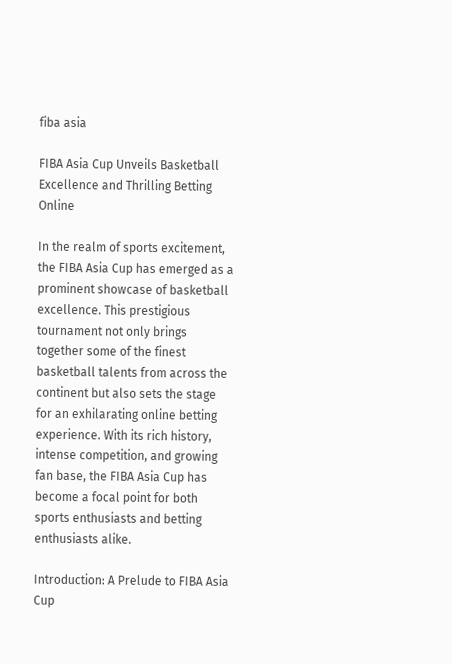fiba asia

FIBA Asia Cup Unveils Basketball Excellence and Thrilling Betting Online

In the realm of sports excitement, the FIBA Asia Cup has emerged as a prominent showcase of basketball excellence. This prestigious tournament not only brings together some of the finest basketball talents from across the continent but also sets the stage for an exhilarating online betting experience. With its rich history, intense competition, and growing fan base, the FIBA Asia Cup has become a focal point for both sports enthusiasts and betting enthusiasts alike.

Introduction: A Prelude to FIBA Asia Cup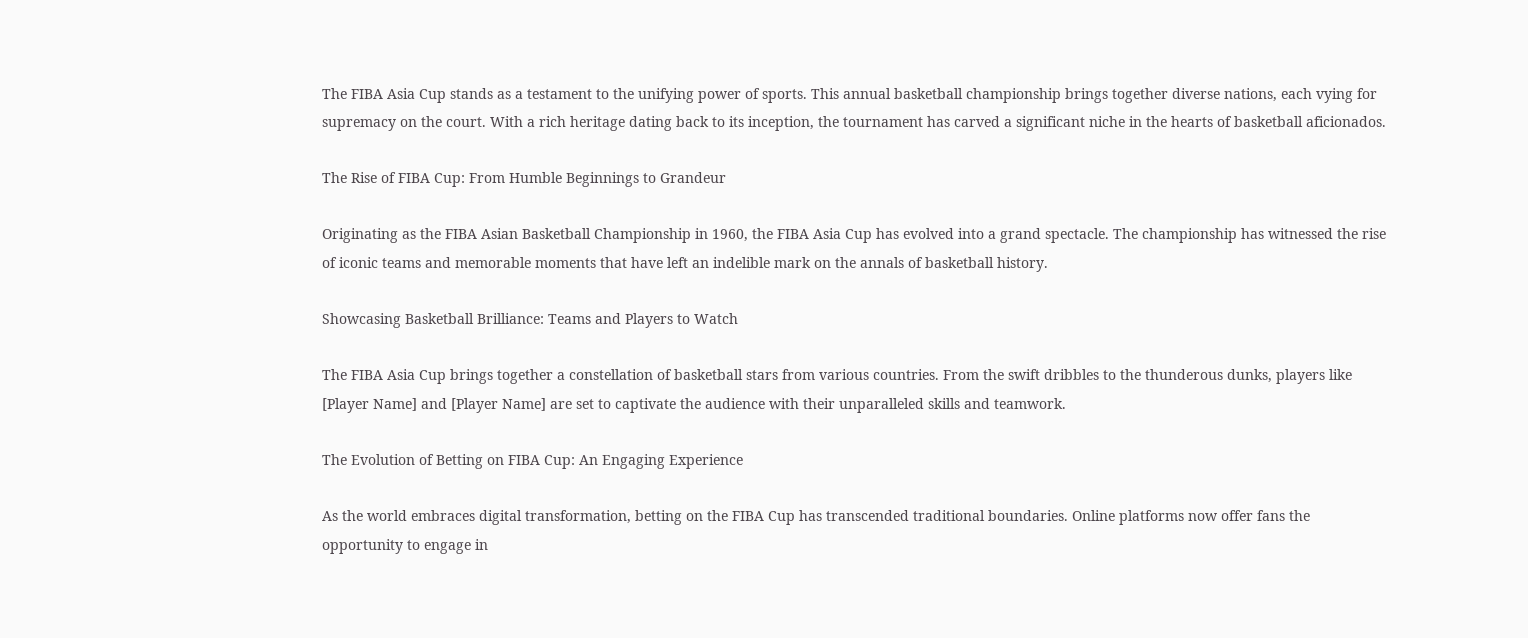The FIBA Asia Cup stands as a testament to the unifying power of sports. This annual basketball championship brings together diverse nations, each vying for supremacy on the court. With a rich heritage dating back to its inception, the tournament has carved a significant niche in the hearts of basketball aficionados.

The Rise of FIBA Cup: From Humble Beginnings to Grandeur

Originating as the FIBA Asian Basketball Championship in 1960, the FIBA Asia Cup has evolved into a grand spectacle. The championship has witnessed the rise of iconic teams and memorable moments that have left an indelible mark on the annals of basketball history.

Showcasing Basketball Brilliance: Teams and Players to Watch

The FIBA Asia Cup brings together a constellation of basketball stars from various countries. From the swift dribbles to the thunderous dunks, players like [Player Name] and [Player Name] are set to captivate the audience with their unparalleled skills and teamwork.

The Evolution of Betting on FIBA Cup: An Engaging Experience

As the world embraces digital transformation, betting on the FIBA Cup has transcended traditional boundaries. Online platforms now offer fans the opportunity to engage in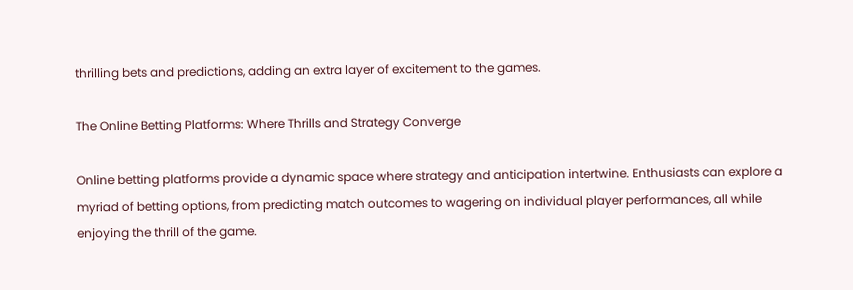thrilling bets and predictions, adding an extra layer of excitement to the games.

The Online Betting Platforms: Where Thrills and Strategy Converge

Online betting platforms provide a dynamic space where strategy and anticipation intertwine. Enthusiasts can explore a myriad of betting options, from predicting match outcomes to wagering on individual player performances, all while enjoying the thrill of the game.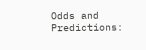Odds and Predictions: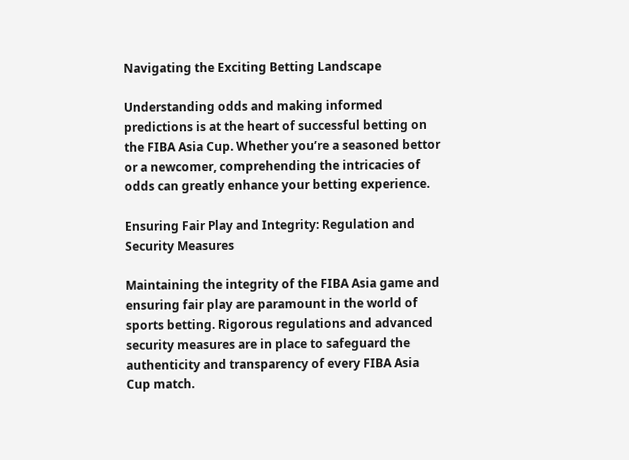Navigating the Exciting Betting Landscape

Understanding odds and making informed predictions is at the heart of successful betting on the FIBA Asia Cup. Whether you’re a seasoned bettor or a newcomer, comprehending the intricacies of odds can greatly enhance your betting experience.

Ensuring Fair Play and Integrity: Regulation and Security Measures

Maintaining the integrity of the FIBA Asia game and ensuring fair play are paramount in the world of sports betting. Rigorous regulations and advanced security measures are in place to safeguard the authenticity and transparency of every FIBA Asia Cup match.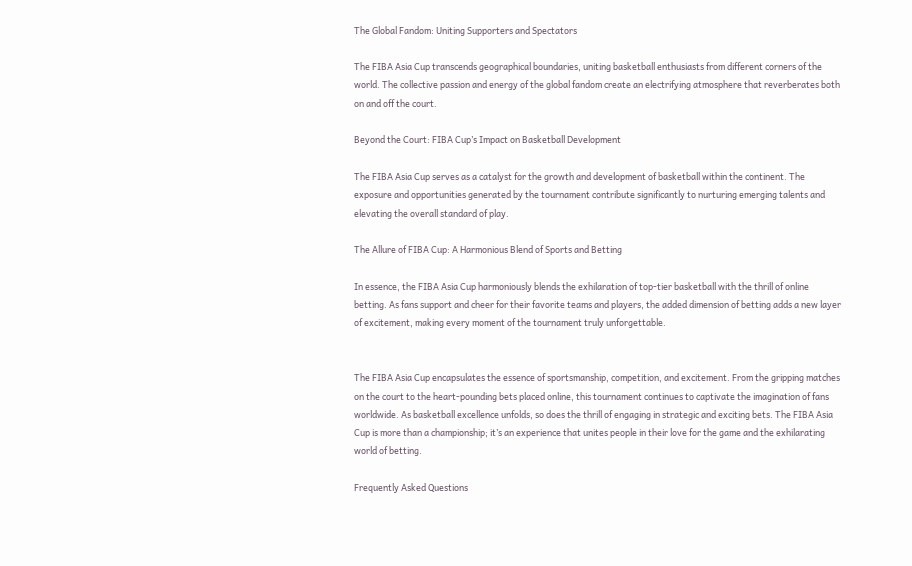The Global Fandom: Uniting Supporters and Spectators

The FIBA Asia Cup transcends geographical boundaries, uniting basketball enthusiasts from different corners of the world. The collective passion and energy of the global fandom create an electrifying atmosphere that reverberates both on and off the court.

Beyond the Court: FIBA Cup’s Impact on Basketball Development

The FIBA Asia Cup serves as a catalyst for the growth and development of basketball within the continent. The exposure and opportunities generated by the tournament contribute significantly to nurturing emerging talents and elevating the overall standard of play.

The Allure of FIBA Cup: A Harmonious Blend of Sports and Betting

In essence, the FIBA Asia Cup harmoniously blends the exhilaration of top-tier basketball with the thrill of online betting. As fans support and cheer for their favorite teams and players, the added dimension of betting adds a new layer of excitement, making every moment of the tournament truly unforgettable.


The FIBA Asia Cup encapsulates the essence of sportsmanship, competition, and excitement. From the gripping matches on the court to the heart-pounding bets placed online, this tournament continues to captivate the imagination of fans worldwide. As basketball excellence unfolds, so does the thrill of engaging in strategic and exciting bets. The FIBA Asia Cup is more than a championship; it’s an experience that unites people in their love for the game and the exhilarating world of betting.

Frequently Asked Questions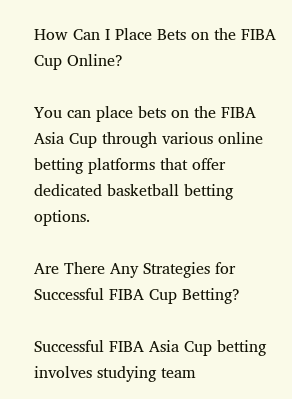How Can I Place Bets on the FIBA Cup Online?

You can place bets on the FIBA Asia Cup through various online betting platforms that offer dedicated basketball betting options.

Are There Any Strategies for Successful FIBA Cup Betting?

Successful FIBA Asia Cup betting involves studying team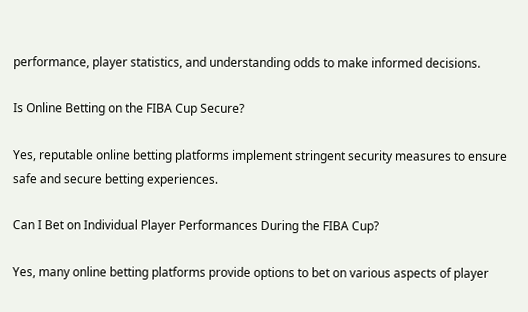performance, player statistics, and understanding odds to make informed decisions.

Is Online Betting on the FIBA Cup Secure?

Yes, reputable online betting platforms implement stringent security measures to ensure safe and secure betting experiences.

Can I Bet on Individual Player Performances During the FIBA Cup?

Yes, many online betting platforms provide options to bet on various aspects of player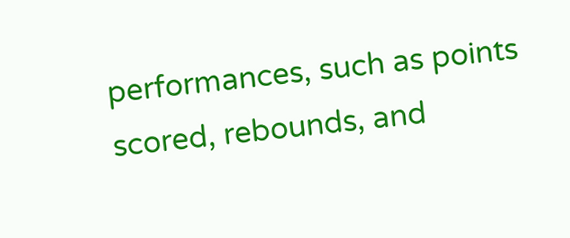performances, such as points scored, rebounds, and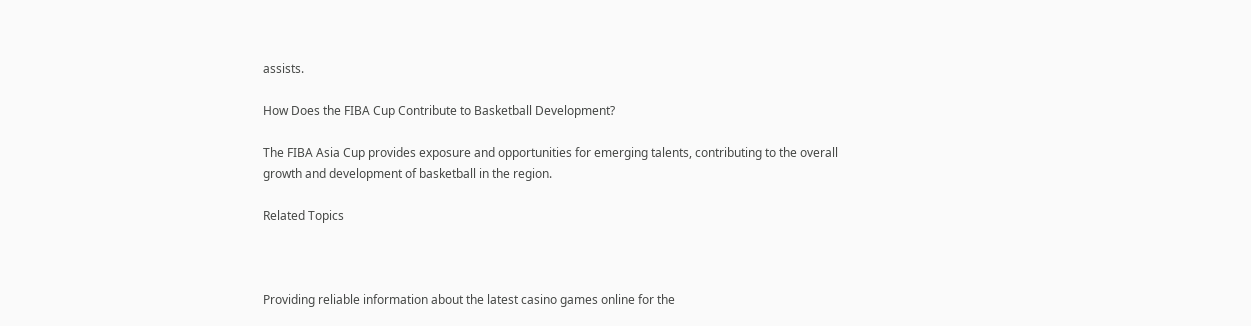assists.

How Does the FIBA Cup Contribute to Basketball Development?

The FIBA Asia Cup provides exposure and opportunities for emerging talents, contributing to the overall growth and development of basketball in the region.

Related Topics



Providing reliable information about the latest casino games online for the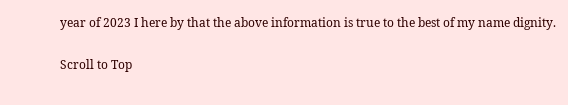year of 2023 I here by that the above information is true to the best of my name dignity.

Scroll to Top